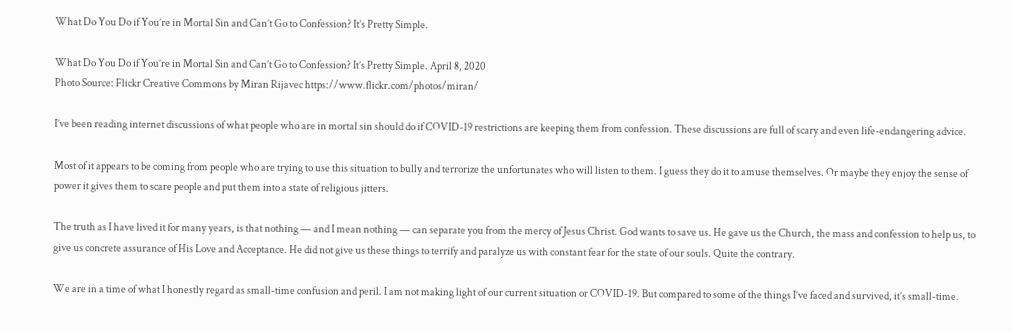What Do You Do if You’re in Mortal Sin and Can’t Go to Confession? It’s Pretty Simple.

What Do You Do if You’re in Mortal Sin and Can’t Go to Confession? It’s Pretty Simple. April 8, 2020
Photo Source: Flickr Creative Commons by Miran Rijavec https://www.flickr.com/photos/miran/

I’ve been reading internet discussions of what people who are in mortal sin should do if COVID-19 restrictions are keeping them from confession. These discussions are full of scary and even life-endangering advice.

Most of it appears to be coming from people who are trying to use this situation to bully and terrorize the unfortunates who will listen to them. I guess they do it to amuse themselves. Or maybe they enjoy the sense of power it gives them to scare people and put them into a state of religious jitters.

The truth as I have lived it for many years, is that nothing — and I mean nothing — can separate you from the mercy of Jesus Christ. God wants to save us. He gave us the Church, the mass and confession to help us, to give us concrete assurance of His Love and Acceptance. He did not give us these things to terrify and paralyze us with constant fear for the state of our souls. Quite the contrary.

We are in a time of what I honestly regard as small-time confusion and peril. I am not making light of our current situation or COVID-19. But compared to some of the things I’ve faced and survived, it’s small-time.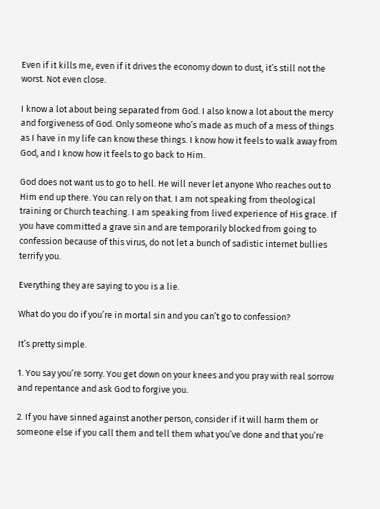Even if it kills me, even if it drives the economy down to dust, it’s still not the worst. Not even close.

I know a lot about being separated from God. I also know a lot about the mercy and forgiveness of God. Only someone who’s made as much of a mess of things as I have in my life can know these things. I know how it feels to walk away from God, and I know how it feels to go back to Him.

God does not want us to go to hell. He will never let anyone Who reaches out to Him end up there. You can rely on that. I am not speaking from theological training or Church teaching. I am speaking from lived experience of His grace. If you have committed a grave sin and are temporarily blocked from going to confession because of this virus, do not let a bunch of sadistic internet bullies terrify you.

Everything they are saying to you is a lie.

What do you do if you’re in mortal sin and you can’t go to confession?

It’s pretty simple.

1. You say you’re sorry. You get down on your knees and you pray with real sorrow and repentance and ask God to forgive you.

2. If you have sinned against another person, consider if it will harm them or someone else if you call them and tell them what you’ve done and that you’re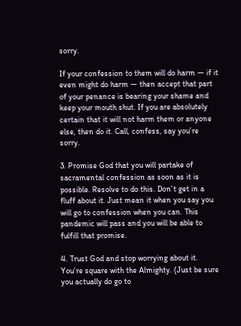sorry.

If your confession to them will do harm — if it even might do harm — then accept that part of your penance is bearing your shame and keep your mouth shut. If you are absolutely certain that it will not harm them or anyone else, then do it. Call, confess, say you’re sorry.

3. Promise God that you will partake of sacramental confession as soon as it is possible. Resolve to do this. Don’t get in a fluff about it. Just mean it when you say you will go to confession when you can. This pandemic will pass and you will be able to fulfill that promise.

4. Trust God and stop worrying about it. You’re square with the Almighty. (Just be sure you actually do go to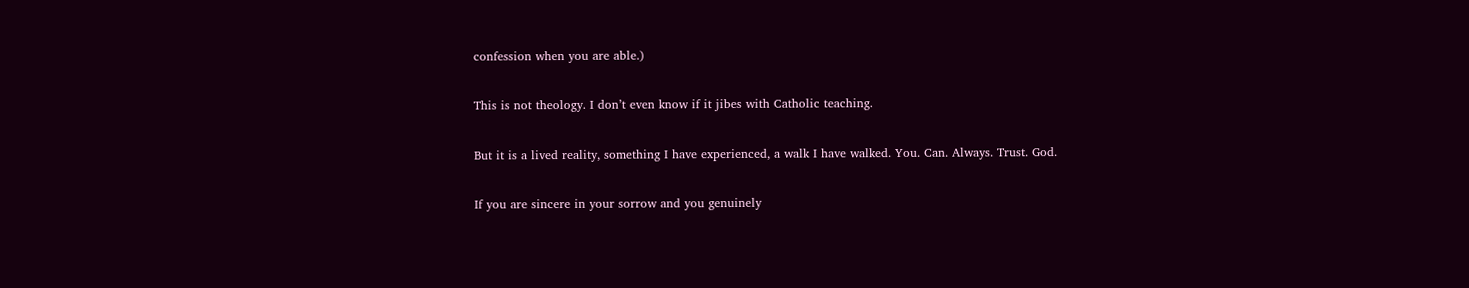confession when you are able.)

This is not theology. I don’t even know if it jibes with Catholic teaching.

But it is a lived reality, something I have experienced, a walk I have walked. You. Can. Always. Trust. God.

If you are sincere in your sorrow and you genuinely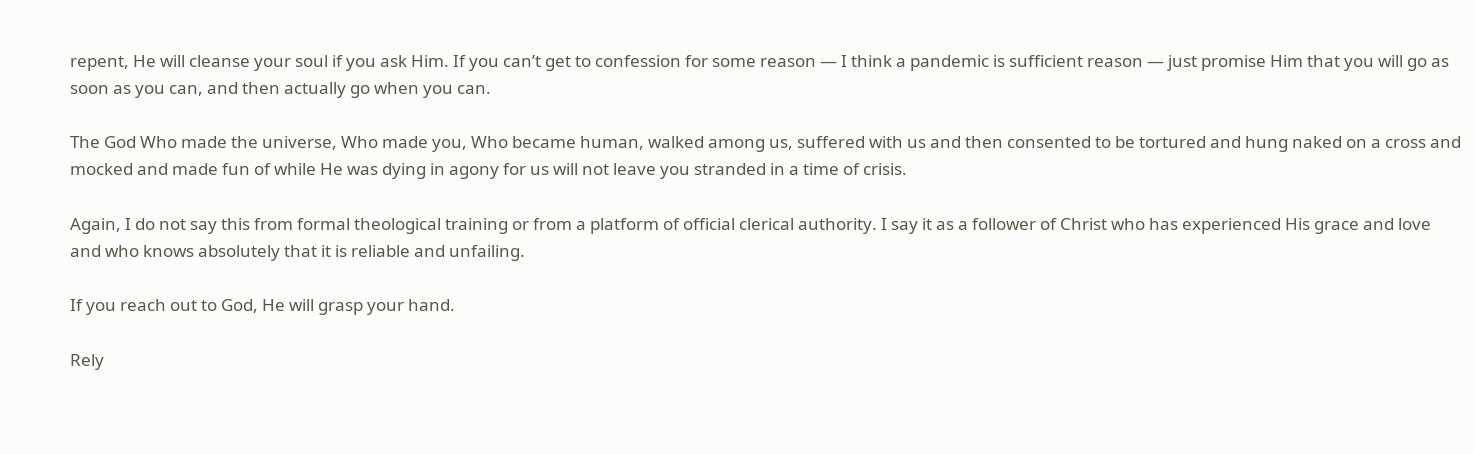repent, He will cleanse your soul if you ask Him. If you can’t get to confession for some reason — I think a pandemic is sufficient reason — just promise Him that you will go as soon as you can, and then actually go when you can.

The God Who made the universe, Who made you, Who became human, walked among us, suffered with us and then consented to be tortured and hung naked on a cross and mocked and made fun of while He was dying in agony for us will not leave you stranded in a time of crisis.

Again, I do not say this from formal theological training or from a platform of official clerical authority. I say it as a follower of Christ who has experienced His grace and love and who knows absolutely that it is reliable and unfailing.

If you reach out to God, He will grasp your hand.

Rely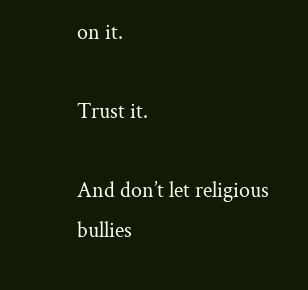on it.

Trust it.

And don’t let religious bullies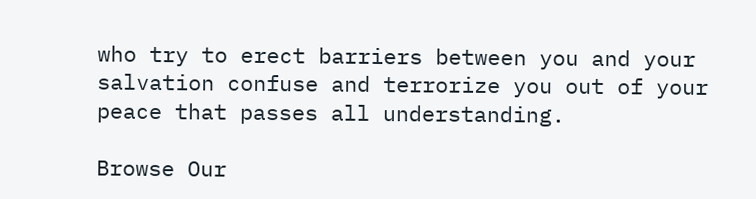who try to erect barriers between you and your salvation confuse and terrorize you out of your peace that passes all understanding.

Browse Our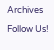Archives

Follow Us!